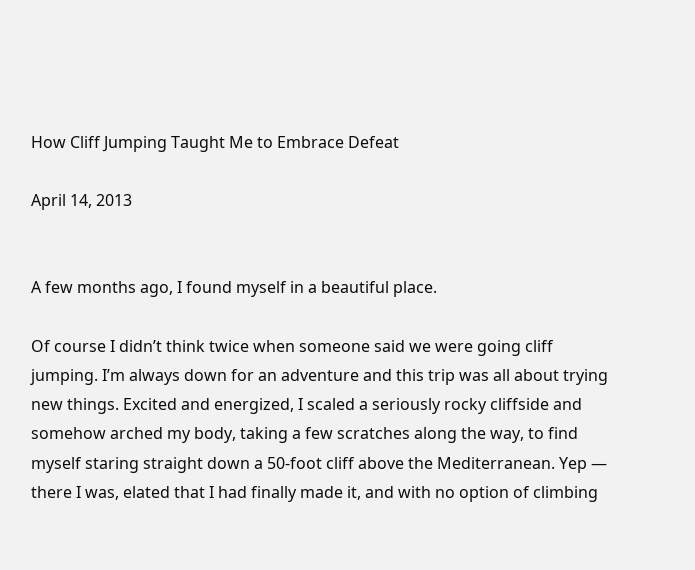How Cliff Jumping Taught Me to Embrace Defeat

April 14, 2013


A few months ago, I found myself in a beautiful place.

Of course I didn’t think twice when someone said we were going cliff jumping. I’m always down for an adventure and this trip was all about trying new things. Excited and energized, I scaled a seriously rocky cliffside and somehow arched my body, taking a few scratches along the way, to find myself staring straight down a 50-foot cliff above the Mediterranean. Yep — there I was, elated that I had finally made it, and with no option of climbing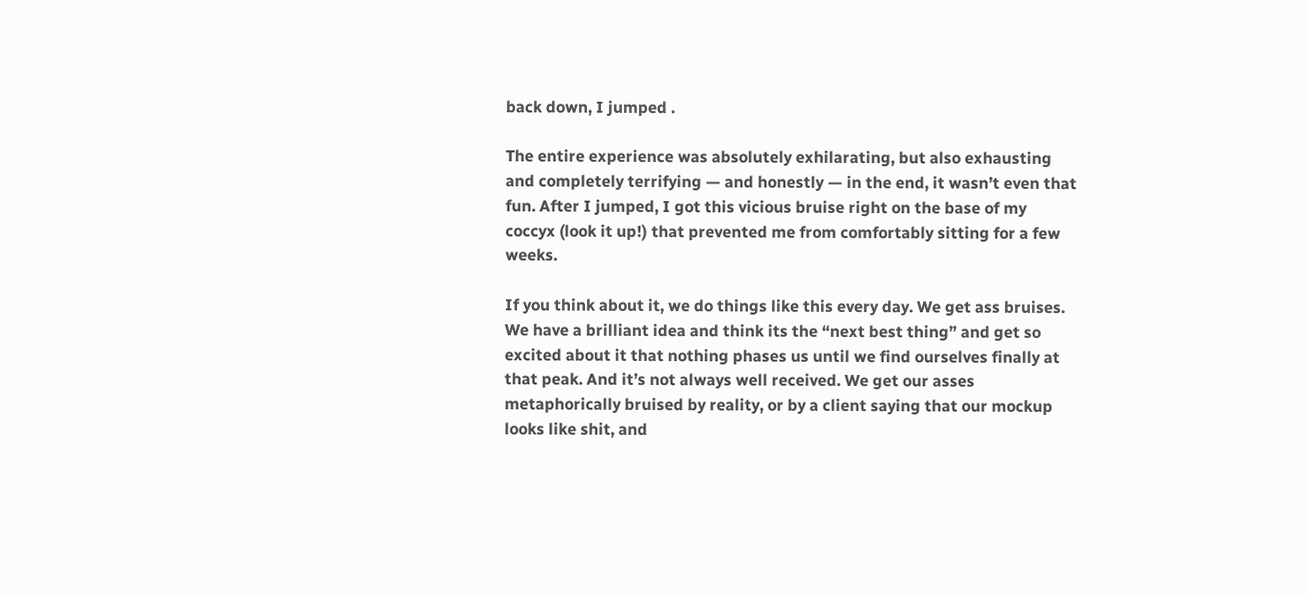back down, I jumped .

The entire experience was absolutely exhilarating, but also exhausting and completely terrifying — and honestly — in the end, it wasn’t even that fun. After I jumped, I got this vicious bruise right on the base of my coccyx (look it up!) that prevented me from comfortably sitting for a few weeks.

If you think about it, we do things like this every day. We get ass bruises. We have a brilliant idea and think its the “next best thing” and get so excited about it that nothing phases us until we find ourselves finally at that peak. And it’s not always well received. We get our asses metaphorically bruised by reality, or by a client saying that our mockup looks like shit, and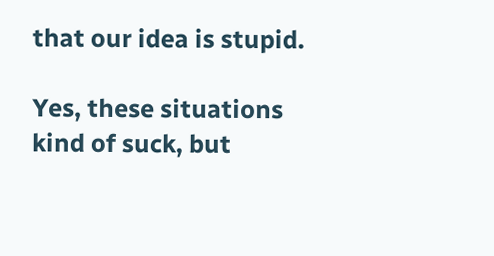that our idea is stupid.

Yes, these situations kind of suck, but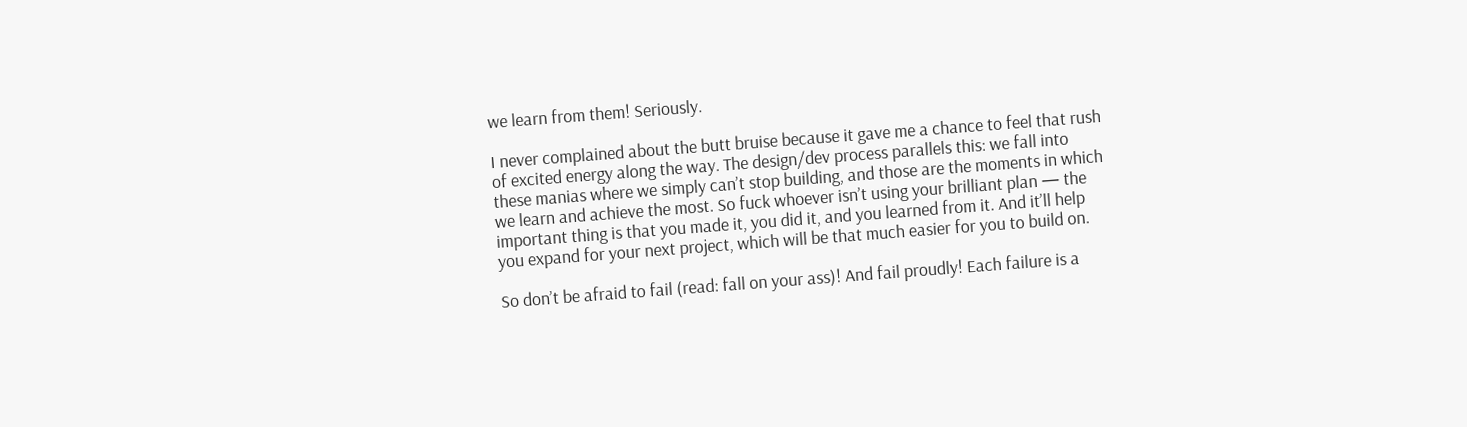we learn from them! Seriously.

I never complained about the butt bruise because it gave me a chance to feel that rush of excited energy along the way. The design/dev process parallels this: we fall into these manias where we simply can’t stop building, and those are the moments in which we learn and achieve the most. So fuck whoever isn’t using your brilliant plan — the important thing is that you made it, you did it, and you learned from it. And it’ll help you expand for your next project, which will be that much easier for you to build on.

So don’t be afraid to fail (read: fall on your ass)! And fail proudly! Each failure is a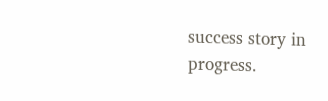success story in progress.